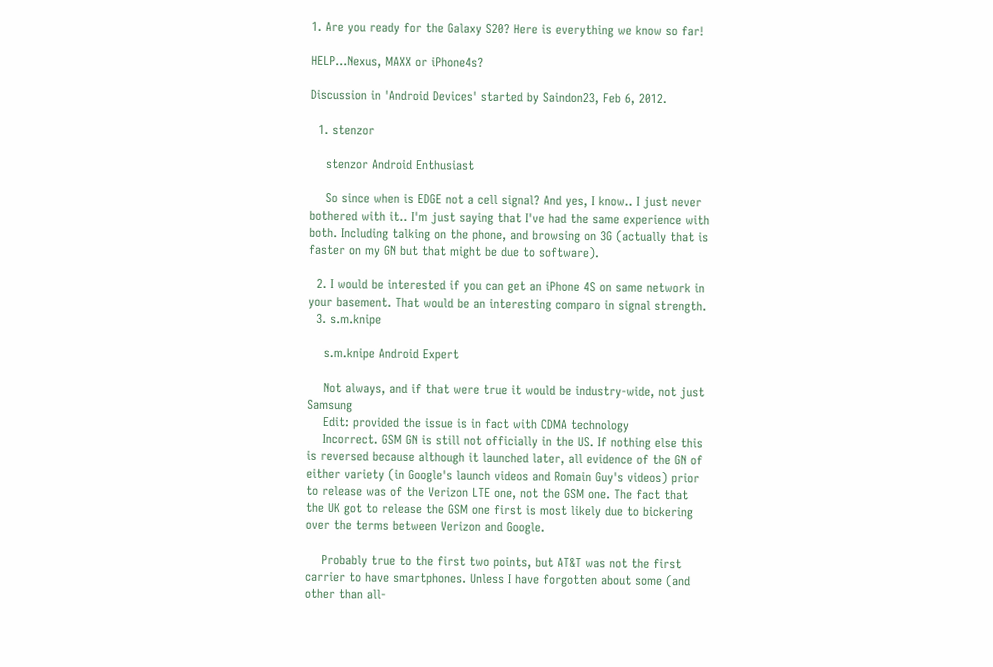1. Are you ready for the Galaxy S20? Here is everything we know so far!

HELP...Nexus, MAXX or iPhone4s?

Discussion in 'Android Devices' started by Saindon23, Feb 6, 2012.

  1. stenzor

    stenzor Android Enthusiast

    So since when is EDGE not a cell signal? And yes, I know.. I just never bothered with it.. I'm just saying that I've had the same experience with both. Including talking on the phone, and browsing on 3G (actually that is faster on my GN but that might be due to software).

  2. I would be interested if you can get an iPhone 4S on same network in your basement. That would be an interesting comparo in signal strength.
  3. s.m.knipe

    s.m.knipe Android Expert

    Not always, and if that were true it would be industry-wide, not just Samsung
    Edit: provided the issue is in fact with CDMA technology
    Incorrect. GSM GN is still not officially in the US. If nothing else this is reversed because although it launched later, all evidence of the GN of either variety (in Google's launch videos and Romain Guy's videos) prior to release was of the Verizon LTE one, not the GSM one. The fact that the UK got to release the GSM one first is most likely due to bickering over the terms between Verizon and Google.

    Probably true to the first two points, but AT&T was not the first carrier to have smartphones. Unless I have forgotten about some (and other than all-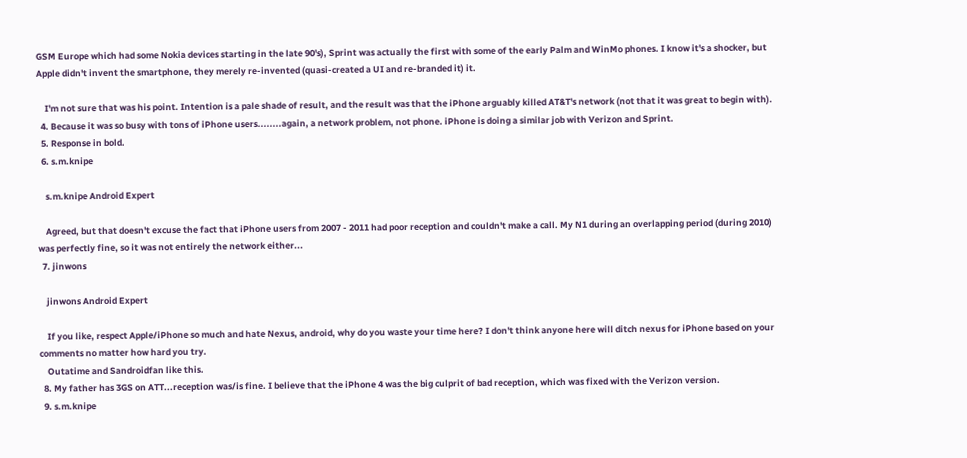GSM Europe which had some Nokia devices starting in the late 90's), Sprint was actually the first with some of the early Palm and WinMo phones. I know it's a shocker, but Apple didn't invent the smartphone, they merely re-invented (quasi-created a UI and re-branded it) it.

    I'm not sure that was his point. Intention is a pale shade of result, and the result was that the iPhone arguably killed AT&T's network (not that it was great to begin with).
  4. Because it was so busy with tons of iPhone users........again, a network problem, not phone. iPhone is doing a similar job with Verizon and Sprint.
  5. Response in bold.
  6. s.m.knipe

    s.m.knipe Android Expert

    Agreed, but that doesn't excuse the fact that iPhone users from 2007 - 2011 had poor reception and couldn't make a call. My N1 during an overlapping period (during 2010) was perfectly fine, so it was not entirely the network either...
  7. jinwons

    jinwons Android Expert

    If you like, respect Apple/iPhone so much and hate Nexus, android, why do you waste your time here? I don't think anyone here will ditch nexus for iPhone based on your comments no matter how hard you try.
    Outatime and Sandroidfan like this.
  8. My father has 3GS on ATT...reception was/is fine. I believe that the iPhone 4 was the big culprit of bad reception, which was fixed with the Verizon version.
  9. s.m.knipe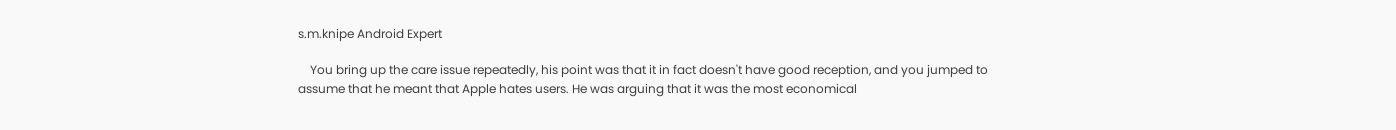s.m.knipe Android Expert

    You bring up the care issue repeatedly, his point was that it in fact doesn't have good reception, and you jumped to assume that he meant that Apple hates users. He was arguing that it was the most economical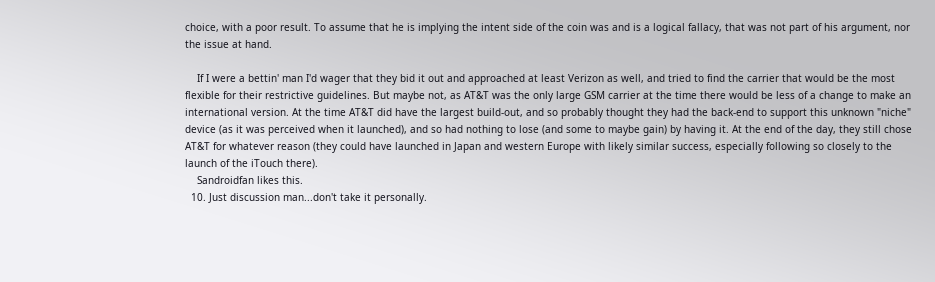choice, with a poor result. To assume that he is implying the intent side of the coin was and is a logical fallacy, that was not part of his argument, nor the issue at hand.

    If I were a bettin' man I'd wager that they bid it out and approached at least Verizon as well, and tried to find the carrier that would be the most flexible for their restrictive guidelines. But maybe not, as AT&T was the only large GSM carrier at the time there would be less of a change to make an international version. At the time AT&T did have the largest build-out, and so probably thought they had the back-end to support this unknown "niche" device (as it was perceived when it launched), and so had nothing to lose (and some to maybe gain) by having it. At the end of the day, they still chose AT&T for whatever reason (they could have launched in Japan and western Europe with likely similar success, especially following so closely to the launch of the iTouch there).
    Sandroidfan likes this.
  10. Just discussion man...don't take it personally.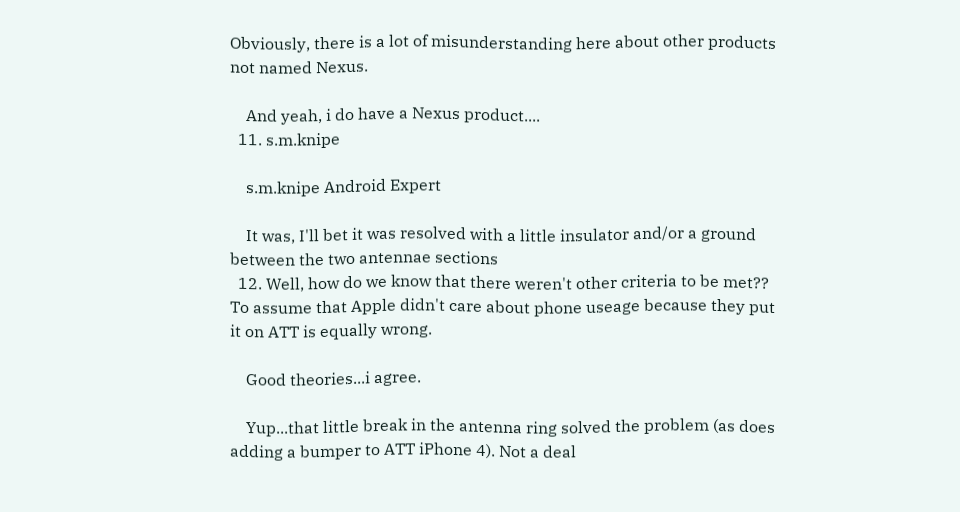Obviously, there is a lot of misunderstanding here about other products not named Nexus.

    And yeah, i do have a Nexus product....
  11. s.m.knipe

    s.m.knipe Android Expert

    It was, I'll bet it was resolved with a little insulator and/or a ground between the two antennae sections
  12. Well, how do we know that there weren't other criteria to be met?? To assume that Apple didn't care about phone useage because they put it on ATT is equally wrong.

    Good theories...i agree.

    Yup...that little break in the antenna ring solved the problem (as does adding a bumper to ATT iPhone 4). Not a deal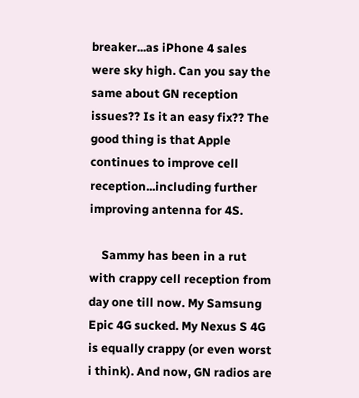breaker...as iPhone 4 sales were sky high. Can you say the same about GN reception issues?? Is it an easy fix?? The good thing is that Apple continues to improve cell reception...including further improving antenna for 4S.

    Sammy has been in a rut with crappy cell reception from day one till now. My Samsung Epic 4G sucked. My Nexus S 4G is equally crappy (or even worst i think). And now, GN radios are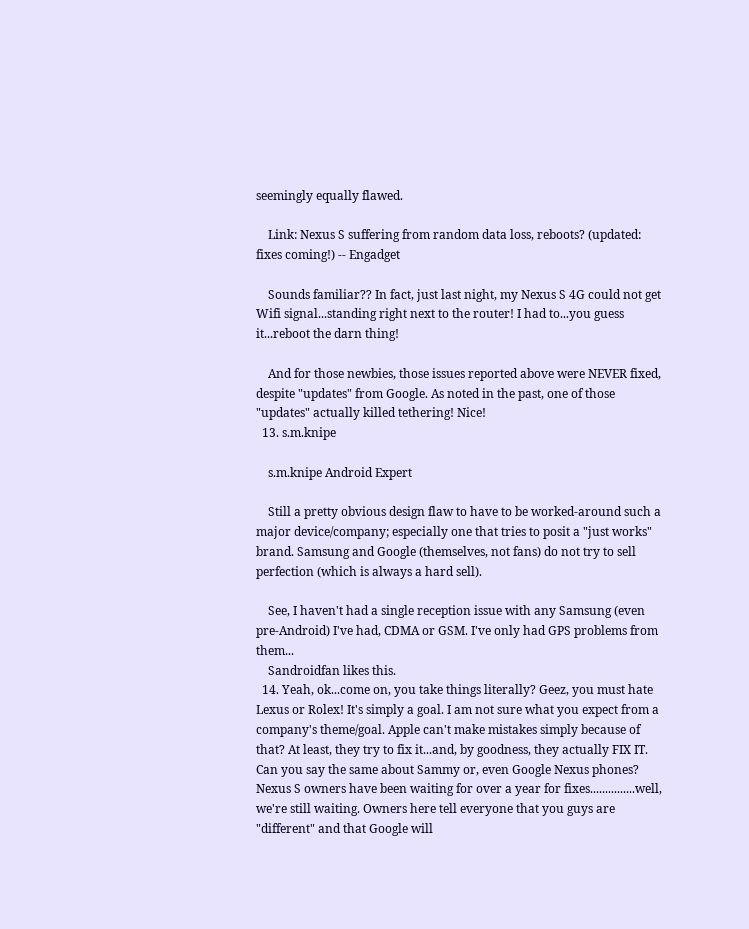seemingly equally flawed.

    Link: Nexus S suffering from random data loss, reboots? (updated: fixes coming!) -- Engadget

    Sounds familiar?? In fact, just last night, my Nexus S 4G could not get Wifi signal...standing right next to the router! I had to...you guess it...reboot the darn thing!

    And for those newbies, those issues reported above were NEVER fixed, despite "updates" from Google. As noted in the past, one of those "updates" actually killed tethering! Nice!
  13. s.m.knipe

    s.m.knipe Android Expert

    Still a pretty obvious design flaw to have to be worked-around such a major device/company; especially one that tries to posit a "just works" brand. Samsung and Google (themselves, not fans) do not try to sell perfection (which is always a hard sell).

    See, I haven't had a single reception issue with any Samsung (even pre-Android) I've had, CDMA or GSM. I've only had GPS problems from them...
    Sandroidfan likes this.
  14. Yeah, ok...come on, you take things literally? Geez, you must hate Lexus or Rolex! It's simply a goal. I am not sure what you expect from a company's theme/goal. Apple can't make mistakes simply because of that? At least, they try to fix it...and, by goodness, they actually FIX IT. Can you say the same about Sammy or, even Google Nexus phones? Nexus S owners have been waiting for over a year for fixes...............well, we're still waiting. Owners here tell everyone that you guys are "different" and that Google will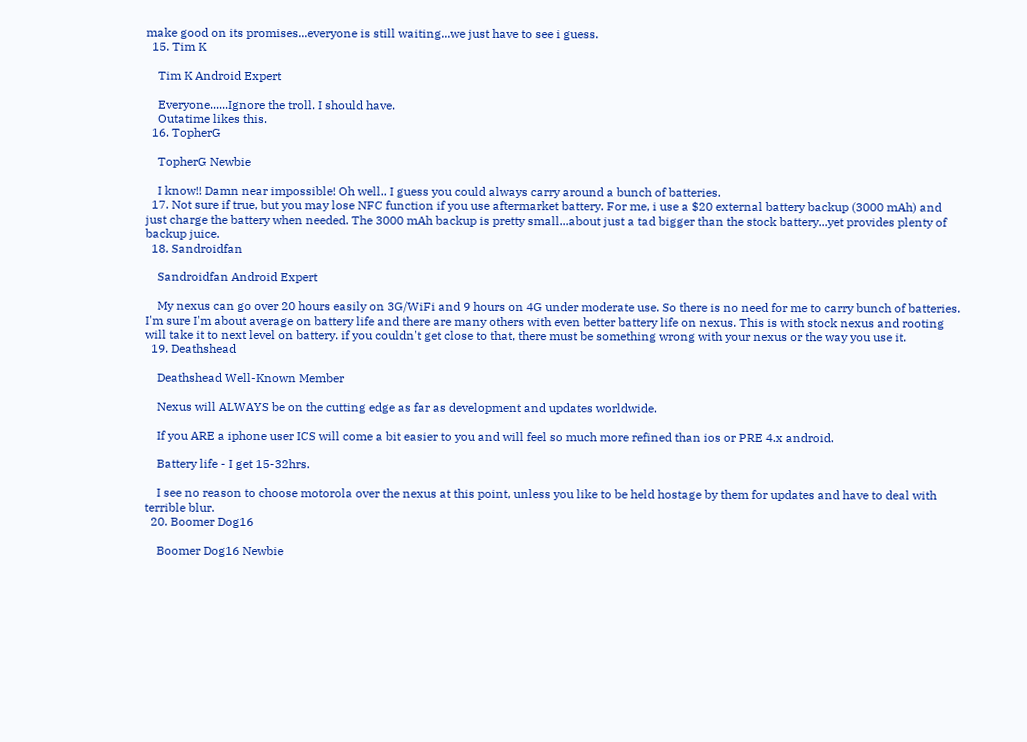make good on its promises...everyone is still waiting...we just have to see i guess.
  15. Tim K

    Tim K Android Expert

    Everyone......Ignore the troll. I should have.
    Outatime likes this.
  16. TopherG

    TopherG Newbie

    I know!! Damn near impossible! Oh well.. I guess you could always carry around a bunch of batteries.
  17. Not sure if true, but you may lose NFC function if you use aftermarket battery. For me, i use a $20 external battery backup (3000 mAh) and just charge the battery when needed. The 3000 mAh backup is pretty small...about just a tad bigger than the stock battery...yet provides plenty of backup juice.
  18. Sandroidfan

    Sandroidfan Android Expert

    My nexus can go over 20 hours easily on 3G/WiFi and 9 hours on 4G under moderate use. So there is no need for me to carry bunch of batteries. I'm sure I'm about average on battery life and there are many others with even better battery life on nexus. This is with stock nexus and rooting will take it to next level on battery. if you couldn't get close to that, there must be something wrong with your nexus or the way you use it.
  19. Deathshead

    Deathshead Well-Known Member

    Nexus will ALWAYS be on the cutting edge as far as development and updates worldwide.

    If you ARE a iphone user ICS will come a bit easier to you and will feel so much more refined than ios or PRE 4.x android.

    Battery life - I get 15-32hrs.

    I see no reason to choose motorola over the nexus at this point, unless you like to be held hostage by them for updates and have to deal with terrible blur.
  20. Boomer Dog16

    Boomer Dog16 Newbie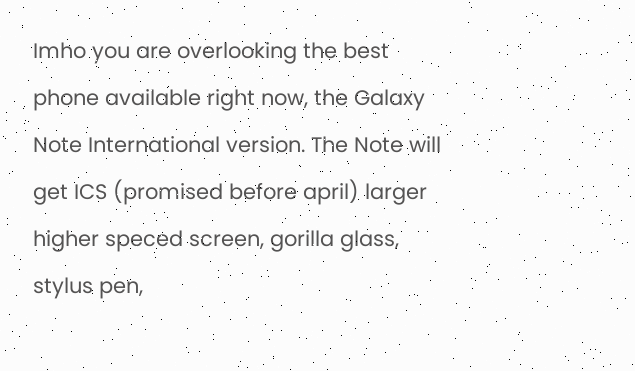Imho you are overlooking the best phone available right now, the Galaxy Note International version. The Note will get ICS (promised before april) larger higher speced screen, gorilla glass, stylus pen,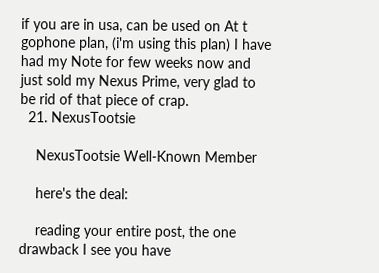if you are in usa, can be used on At t gophone plan, (i'm using this plan) I have had my Note for few weeks now and just sold my Nexus Prime, very glad to be rid of that piece of crap.
  21. NexusTootsie

    NexusTootsie Well-Known Member

    here's the deal:

    reading your entire post, the one drawback I see you have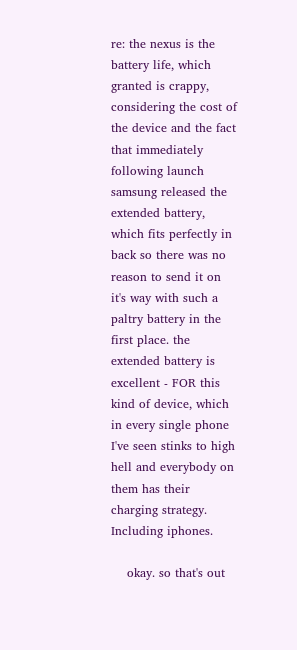re: the nexus is the battery life, which granted is crappy, considering the cost of the device and the fact that immediately following launch samsung released the extended battery, which fits perfectly in back so there was no reason to send it on it's way with such a paltry battery in the first place. the extended battery is excellent - FOR this kind of device, which in every single phone I've seen stinks to high hell and everybody on them has their charging strategy. Including iphones.

    okay. so that's out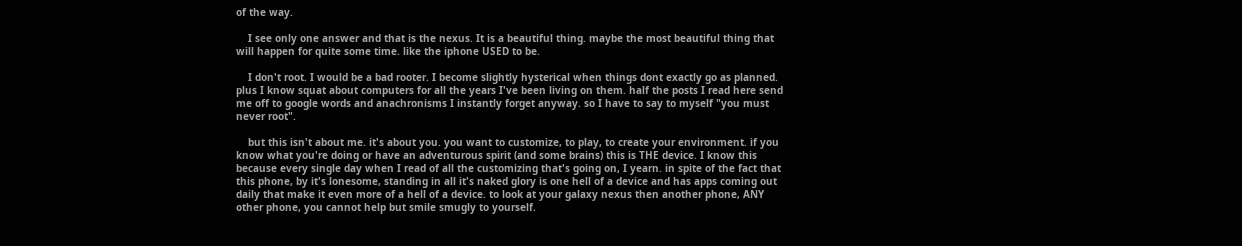of the way.

    I see only one answer and that is the nexus. It is a beautiful thing. maybe the most beautiful thing that will happen for quite some time. like the iphone USED to be.

    I don't root. I would be a bad rooter. I become slightly hysterical when things dont exactly go as planned. plus I know squat about computers for all the years I've been living on them. half the posts I read here send me off to google words and anachronisms I instantly forget anyway. so I have to say to myself "you must never root".

    but this isn't about me. it's about you. you want to customize, to play, to create your environment. if you know what you're doing or have an adventurous spirit (and some brains) this is THE device. I know this because every single day when I read of all the customizing that's going on, I yearn. in spite of the fact that this phone, by it's lonesome, standing in all it's naked glory is one hell of a device and has apps coming out daily that make it even more of a hell of a device. to look at your galaxy nexus then another phone, ANY other phone, you cannot help but smile smugly to yourself.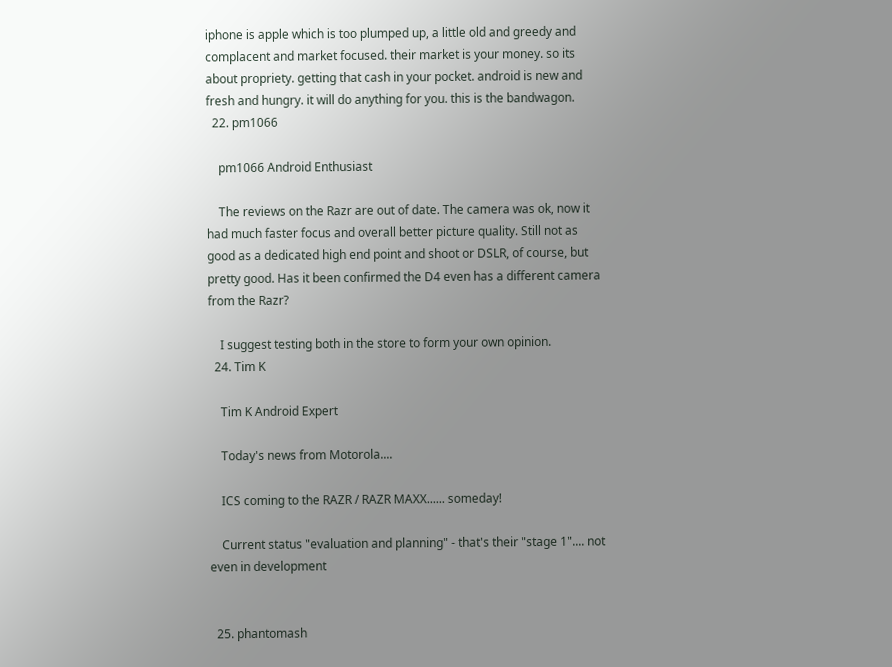iphone is apple which is too plumped up, a little old and greedy and complacent and market focused. their market is your money. so its about propriety. getting that cash in your pocket. android is new and fresh and hungry. it will do anything for you. this is the bandwagon.
  22. pm1066

    pm1066 Android Enthusiast

    The reviews on the Razr are out of date. The camera was ok, now it had much faster focus and overall better picture quality. Still not as good as a dedicated high end point and shoot or DSLR, of course, but pretty good. Has it been confirmed the D4 even has a different camera from the Razr?

    I suggest testing both in the store to form your own opinion.
  24. Tim K

    Tim K Android Expert

    Today's news from Motorola....

    ICS coming to the RAZR / RAZR MAXX...... someday!

    Current status "evaluation and planning" - that's their "stage 1".... not even in development


  25. phantomash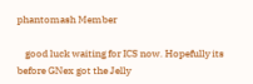phantomash Member

    good luck waiting for ICS now. Hopefully its before GNex got the Jelly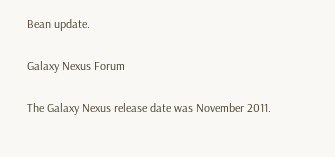Bean update.

Galaxy Nexus Forum

The Galaxy Nexus release date was November 2011.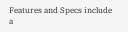Features and Specs include a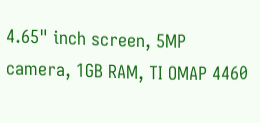4.65" inch screen, 5MP camera, 1GB RAM, TI OMAP 4460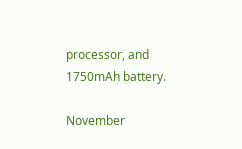processor, and 1750mAh battery.

November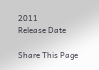2011
Release Date

Share This Page